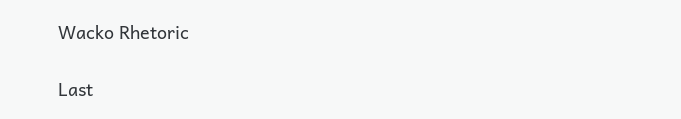Wacko Rhetoric

Last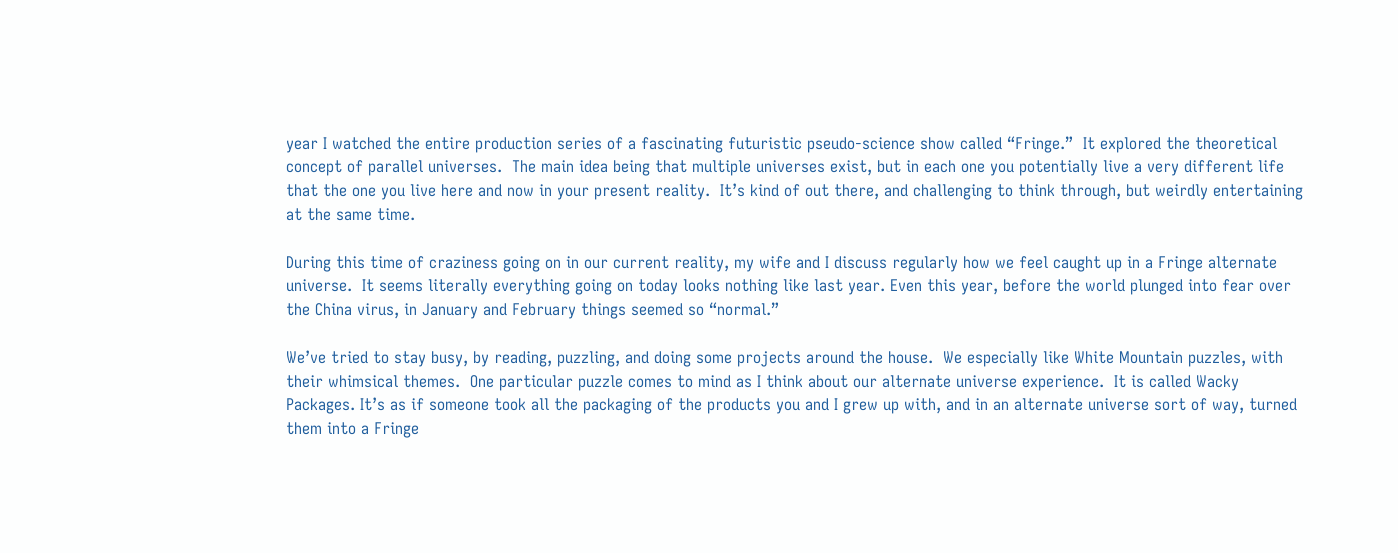year I watched the entire production series of a fascinating futuristic pseudo-science show called “Fringe.”  It explored the theoretical concept of parallel universes.  The main idea being that multiple universes exist, but in each one you potentially live a very different life that the one you live here and now in your present reality.  It’s kind of out there, and challenging to think through, but weirdly entertaining at the same time.

During this time of craziness going on in our current reality, my wife and I discuss regularly how we feel caught up in a Fringe alternate universe.  It seems literally everything going on today looks nothing like last year. Even this year, before the world plunged into fear over the China virus, in January and February things seemed so “normal.”

We’ve tried to stay busy, by reading, puzzling, and doing some projects around the house.  We especially like White Mountain puzzles, with their whimsical themes.  One particular puzzle comes to mind as I think about our alternate universe experience.  It is called Wacky Packages. It’s as if someone took all the packaging of the products you and I grew up with, and in an alternate universe sort of way, turned them into a Fringe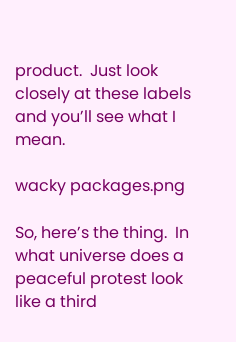product.  Just look closely at these labels and you’ll see what I mean.

wacky packages.png

So, here’s the thing.  In what universe does a peaceful protest look like a third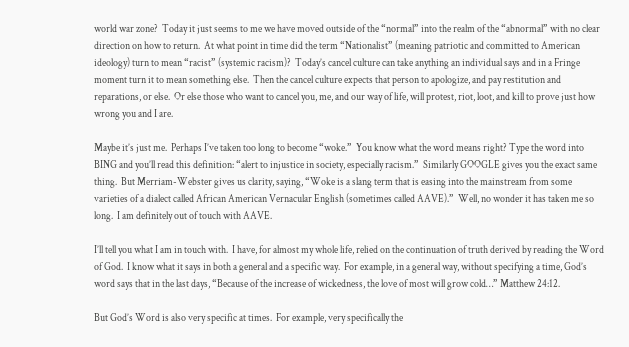world war zone?  Today it just seems to me we have moved outside of the “normal” into the realm of the “abnormal” with no clear direction on how to return.  At what point in time did the term “Nationalist” (meaning patriotic and committed to American ideology) turn to mean “racist” (systemic racism)?  Today’s cancel culture can take anything an individual says and in a Fringe moment turn it to mean something else.  Then the cancel culture expects that person to apologize, and pay restitution and reparations, or else.  Or else those who want to cancel you, me, and our way of life, will protest, riot, loot, and kill to prove just how wrong you and I are.

Maybe it’s just me.  Perhaps I’ve taken too long to become “woke.”  You know what the word means right? Type the word into BING and you’ll read this definition: “alert to injustice in society, especially racism.”  Similarly GOOGLE gives you the exact same thing.  But Merriam-Webster gives us clarity, saying, “Woke is a slang term that is easing into the mainstream from some varieties of a dialect called African American Vernacular English (sometimes called AAVE).”  Well, no wonder it has taken me so long.  I am definitely out of touch with AAVE.

I’ll tell you what I am in touch with.  I have, for almost my whole life, relied on the continuation of truth derived by reading the Word of God.  I know what it says in both a general and a specific way.  For example, in a general way, without specifying a time, God’s word says that in the last days, “Because of the increase of wickedness, the love of most will grow cold…” Matthew 24:12.

But God’s Word is also very specific at times.  For example, very specifically the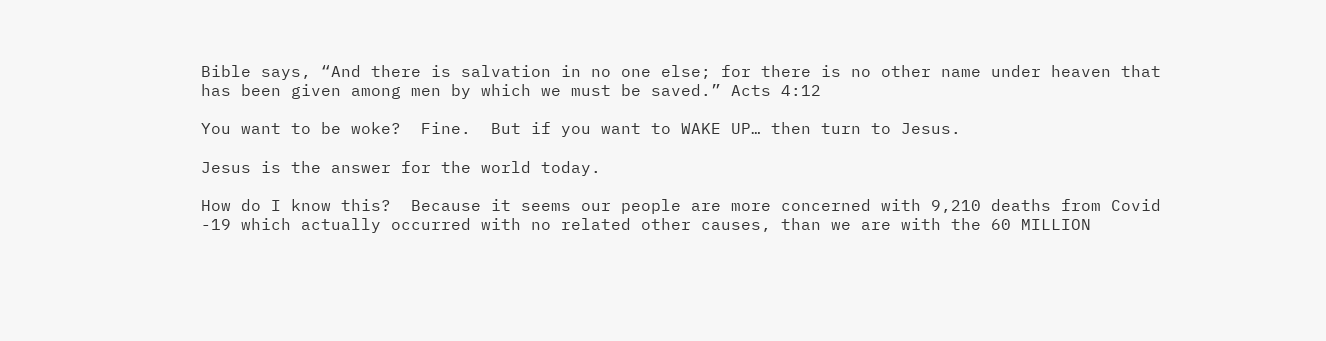Bible says, “And there is salvation in no one else; for there is no other name under heaven that has been given among men by which we must be saved.” Acts 4:12

You want to be woke?  Fine.  But if you want to WAKE UP… then turn to Jesus.

Jesus is the answer for the world today.

How do I know this?  Because it seems our people are more concerned with 9,210 deaths from Covid -19 which actually occurred with no related other causes, than we are with the 60 MILLION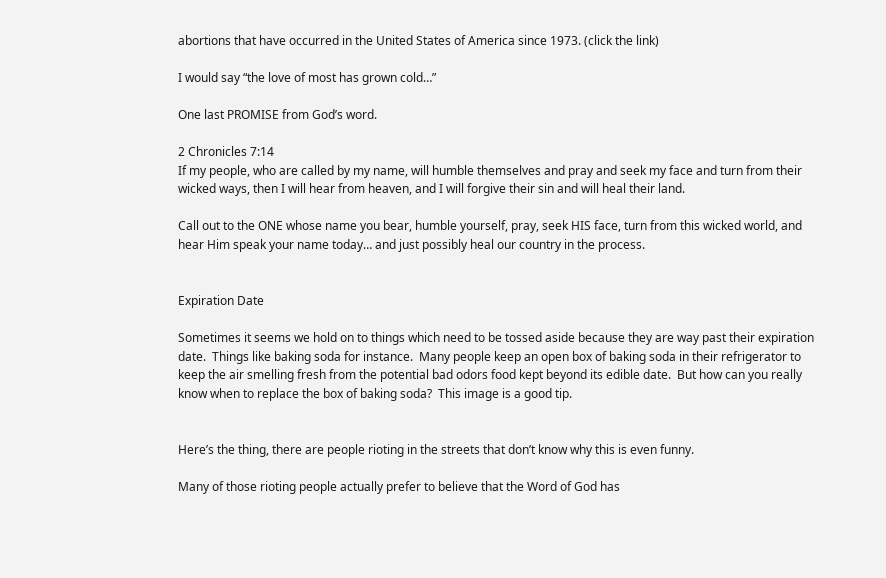abortions that have occurred in the United States of America since 1973. (click the link)

I would say “the love of most has grown cold…”

One last PROMISE from God’s word.

2 Chronicles 7:14
If my people, who are called by my name, will humble themselves and pray and seek my face and turn from their wicked ways, then I will hear from heaven, and I will forgive their sin and will heal their land.

Call out to the ONE whose name you bear, humble yourself, pray, seek HIS face, turn from this wicked world, and hear Him speak your name today… and just possibly heal our country in the process.


Expiration Date

Sometimes it seems we hold on to things which need to be tossed aside because they are way past their expiration date.  Things like baking soda for instance.  Many people keep an open box of baking soda in their refrigerator to keep the air smelling fresh from the potential bad odors food kept beyond its edible date.  But how can you really know when to replace the box of baking soda?  This image is a good tip.


Here’s the thing, there are people rioting in the streets that don’t know why this is even funny.

Many of those rioting people actually prefer to believe that the Word of God has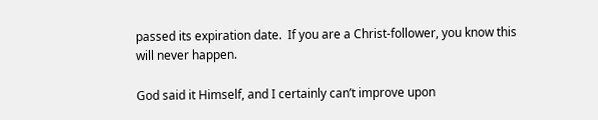passed its expiration date.  If you are a Christ-follower, you know this will never happen.

God said it Himself, and I certainly can’t improve upon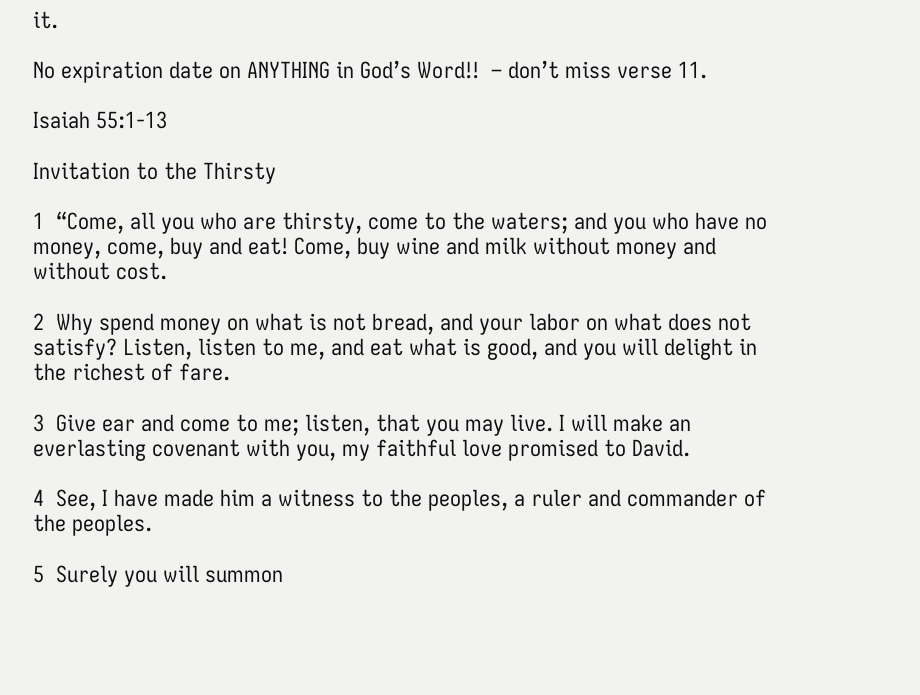it.

No expiration date on ANYTHING in God’s Word!!  – don’t miss verse 11.

Isaiah 55:1-13

Invitation to the Thirsty

1  “Come, all you who are thirsty, come to the waters; and you who have no money, come, buy and eat! Come, buy wine and milk without money and without cost.

2  Why spend money on what is not bread, and your labor on what does not satisfy? Listen, listen to me, and eat what is good, and you will delight in the richest of fare.

3  Give ear and come to me; listen, that you may live. I will make an everlasting covenant with you, my faithful love promised to David.

4  See, I have made him a witness to the peoples, a ruler and commander of the peoples.

5  Surely you will summon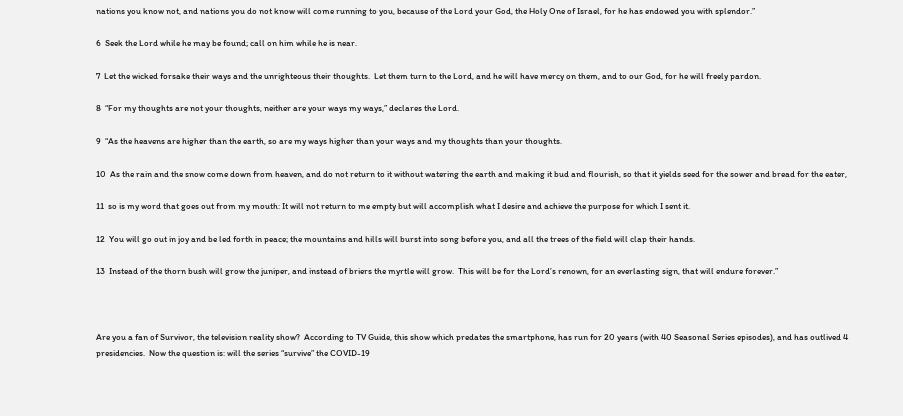nations you know not, and nations you do not know will come running to you, because of the Lord your God, the Holy One of Israel, for he has endowed you with splendor.”

6  Seek the Lord while he may be found; call on him while he is near.

7  Let the wicked forsake their ways and the unrighteous their thoughts.  Let them turn to the Lord, and he will have mercy on them, and to our God, for he will freely pardon.

8  “For my thoughts are not your thoughts, neither are your ways my ways,” declares the Lord.

9  “As the heavens are higher than the earth, so are my ways higher than your ways and my thoughts than your thoughts.

10  As the rain and the snow come down from heaven, and do not return to it without watering the earth and making it bud and flourish, so that it yields seed for the sower and bread for the eater,

11  so is my word that goes out from my mouth: It will not return to me empty but will accomplish what I desire and achieve the purpose for which I sent it.

12  You will go out in joy and be led forth in peace; the mountains and hills will burst into song before you, and all the trees of the field will clap their hands.

13  Instead of the thorn bush will grow the juniper, and instead of briers the myrtle will grow.  This will be for the Lord’s renown, for an everlasting sign, that will endure forever.”



Are you a fan of Survivor, the television reality show?  According to TV Guide, this show which predates the smartphone, has run for 20 years (with 40 Seasonal Series episodes), and has outlived 4 presidencies.  Now the question is: will the series “survive” the COVID-19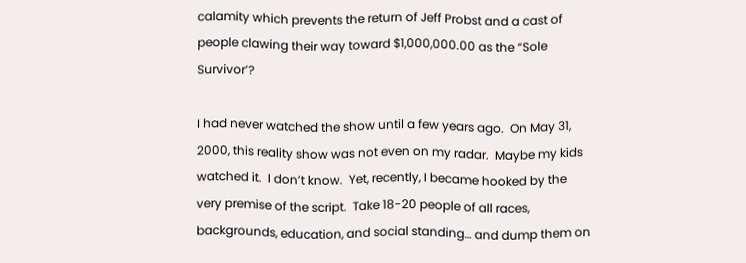calamity which prevents the return of Jeff Probst and a cast of people clawing their way toward $1,000,000.00 as the “Sole Survivor’?

I had never watched the show until a few years ago.  On May 31, 2000, this reality show was not even on my radar.  Maybe my kids watched it.  I don’t know.  Yet, recently, I became hooked by the very premise of the script.  Take 18-20 people of all races, backgrounds, education, and social standing… and dump them on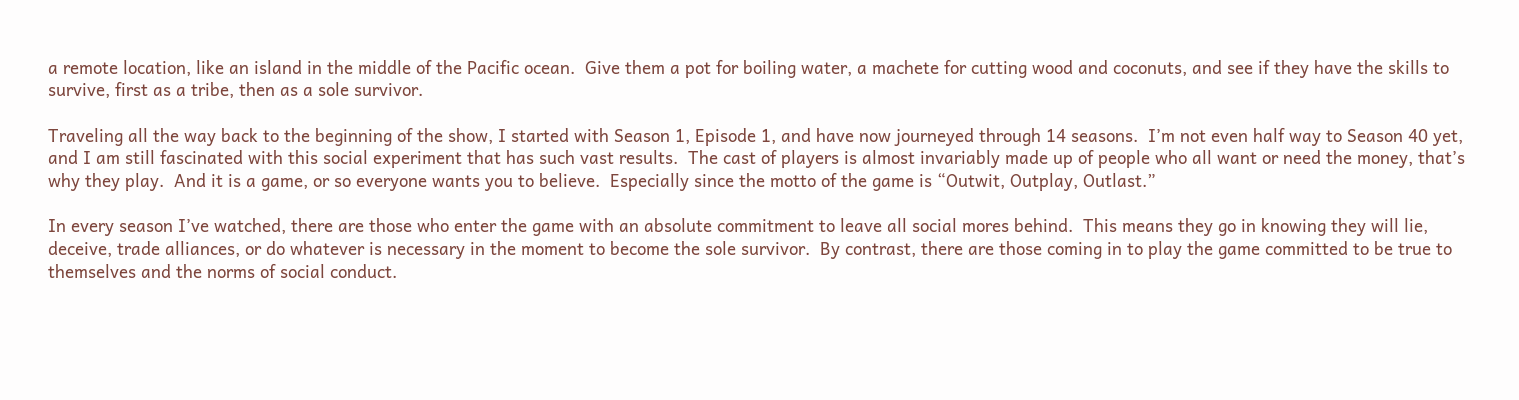a remote location, like an island in the middle of the Pacific ocean.  Give them a pot for boiling water, a machete for cutting wood and coconuts, and see if they have the skills to survive, first as a tribe, then as a sole survivor.

Traveling all the way back to the beginning of the show, I started with Season 1, Episode 1, and have now journeyed through 14 seasons.  I’m not even half way to Season 40 yet, and I am still fascinated with this social experiment that has such vast results.  The cast of players is almost invariably made up of people who all want or need the money, that’s why they play.  And it is a game, or so everyone wants you to believe.  Especially since the motto of the game is “Outwit, Outplay, Outlast.”

In every season I’ve watched, there are those who enter the game with an absolute commitment to leave all social mores behind.  This means they go in knowing they will lie, deceive, trade alliances, or do whatever is necessary in the moment to become the sole survivor.  By contrast, there are those coming in to play the game committed to be true to themselves and the norms of social conduct.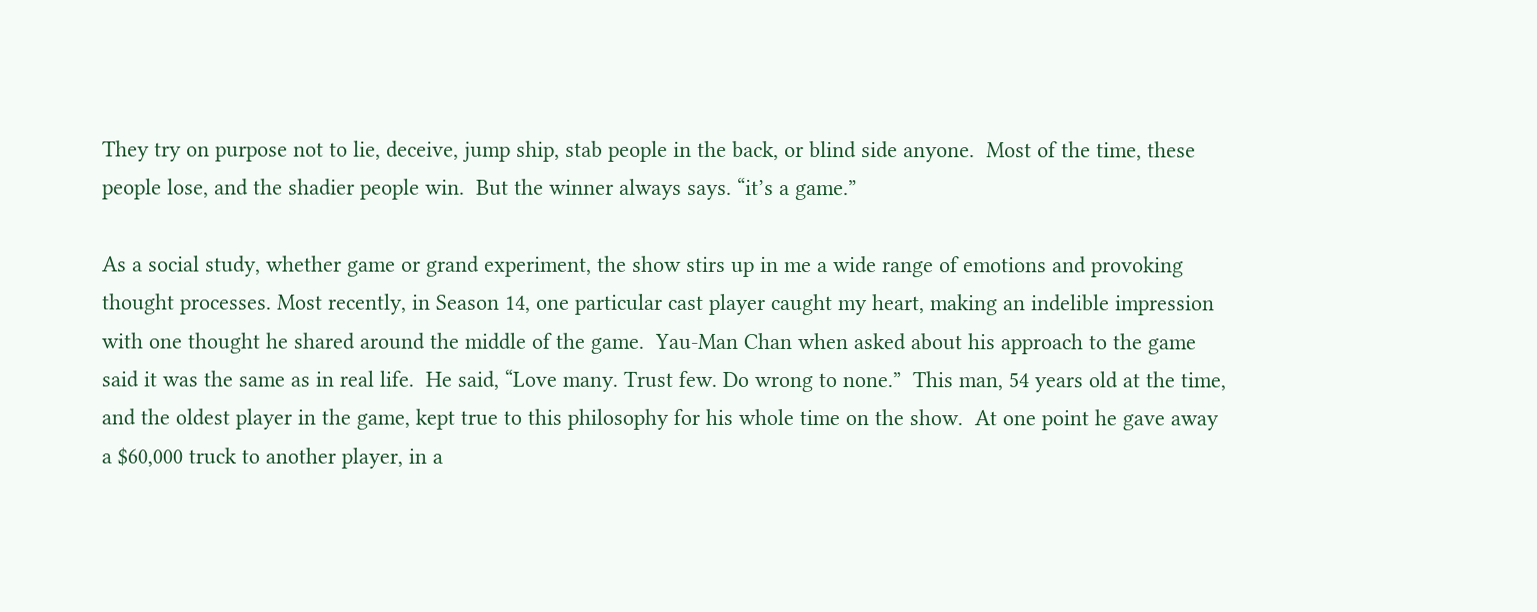They try on purpose not to lie, deceive, jump ship, stab people in the back, or blind side anyone.  Most of the time, these people lose, and the shadier people win.  But the winner always says. “it’s a game.”

As a social study, whether game or grand experiment, the show stirs up in me a wide range of emotions and provoking thought processes. Most recently, in Season 14, one particular cast player caught my heart, making an indelible impression with one thought he shared around the middle of the game.  Yau-Man Chan when asked about his approach to the game said it was the same as in real life.  He said, “Love many. Trust few. Do wrong to none.”  This man, 54 years old at the time, and the oldest player in the game, kept true to this philosophy for his whole time on the show.  At one point he gave away a $60,000 truck to another player, in a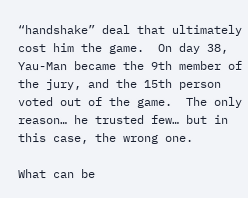“handshake” deal that ultimately cost him the game.  On day 38, Yau-Man became the 9th member of the jury, and the 15th person voted out of the game.  The only reason… he trusted few… but in this case, the wrong one.

What can be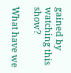gained by watching this show?

What have we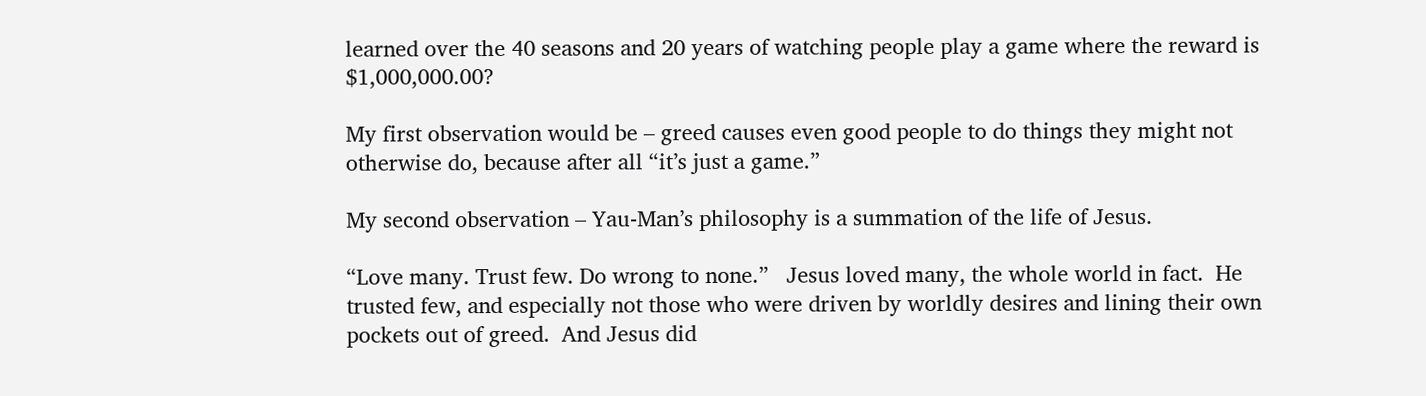learned over the 40 seasons and 20 years of watching people play a game where the reward is $1,000,000.00?

My first observation would be – greed causes even good people to do things they might not otherwise do, because after all “it’s just a game.”

My second observation – Yau-Man’s philosophy is a summation of the life of Jesus.

“Love many. Trust few. Do wrong to none.”   Jesus loved many, the whole world in fact.  He trusted few, and especially not those who were driven by worldly desires and lining their own pockets out of greed.  And Jesus did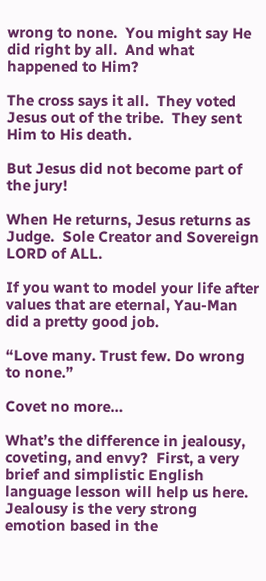wrong to none.  You might say He did right by all.  And what happened to Him?

The cross says it all.  They voted Jesus out of the tribe.  They sent Him to His death.

But Jesus did not become part of the jury!

When He returns, Jesus returns as Judge.  Sole Creator and Sovereign LORD of ALL.

If you want to model your life after values that are eternal, Yau-Man did a pretty good job.

“Love many. Trust few. Do wrong to none.”

Covet no more…

What’s the difference in jealousy, coveting, and envy?  First, a very brief and simplistic English language lesson will help us here.  Jealousy is the very strong emotion based in the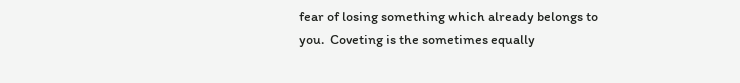fear of losing something which already belongs to you.  Coveting is the sometimes equally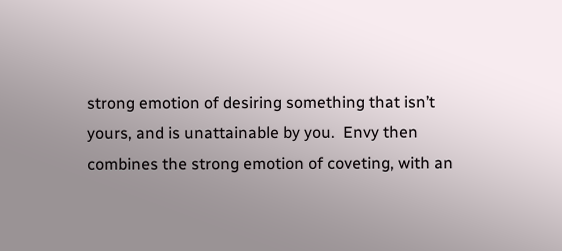strong emotion of desiring something that isn’t yours, and is unattainable by you.  Envy then combines the strong emotion of coveting, with an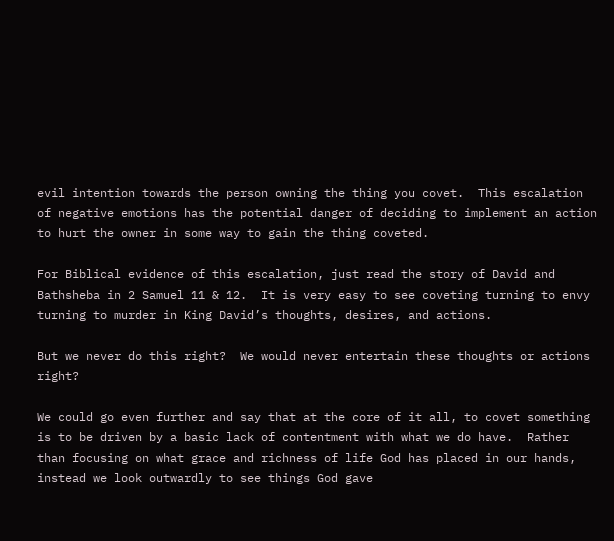evil intention towards the person owning the thing you covet.  This escalation of negative emotions has the potential danger of deciding to implement an action to hurt the owner in some way to gain the thing coveted.

For Biblical evidence of this escalation, just read the story of David and Bathsheba in 2 Samuel 11 & 12.  It is very easy to see coveting turning to envy turning to murder in King David’s thoughts, desires, and actions.

But we never do this right?  We would never entertain these thoughts or actions right?

We could go even further and say that at the core of it all, to covet something is to be driven by a basic lack of contentment with what we do have.  Rather than focusing on what grace and richness of life God has placed in our hands, instead we look outwardly to see things God gave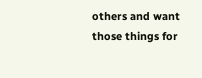others and want those things for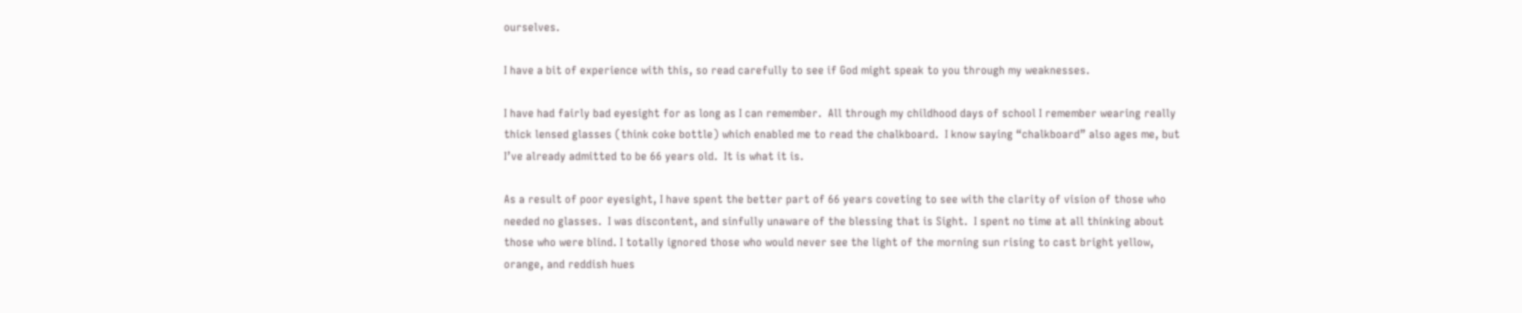ourselves.

I have a bit of experience with this, so read carefully to see if God might speak to you through my weaknesses.

I have had fairly bad eyesight for as long as I can remember.  All through my childhood days of school I remember wearing really thick lensed glasses (think coke bottle) which enabled me to read the chalkboard.  I know saying “chalkboard” also ages me, but I’ve already admitted to be 66 years old.  It is what it is.

As a result of poor eyesight, I have spent the better part of 66 years coveting to see with the clarity of vision of those who needed no glasses.  I was discontent, and sinfully unaware of the blessing that is Sight.  I spent no time at all thinking about those who were blind. I totally ignored those who would never see the light of the morning sun rising to cast bright yellow, orange, and reddish hues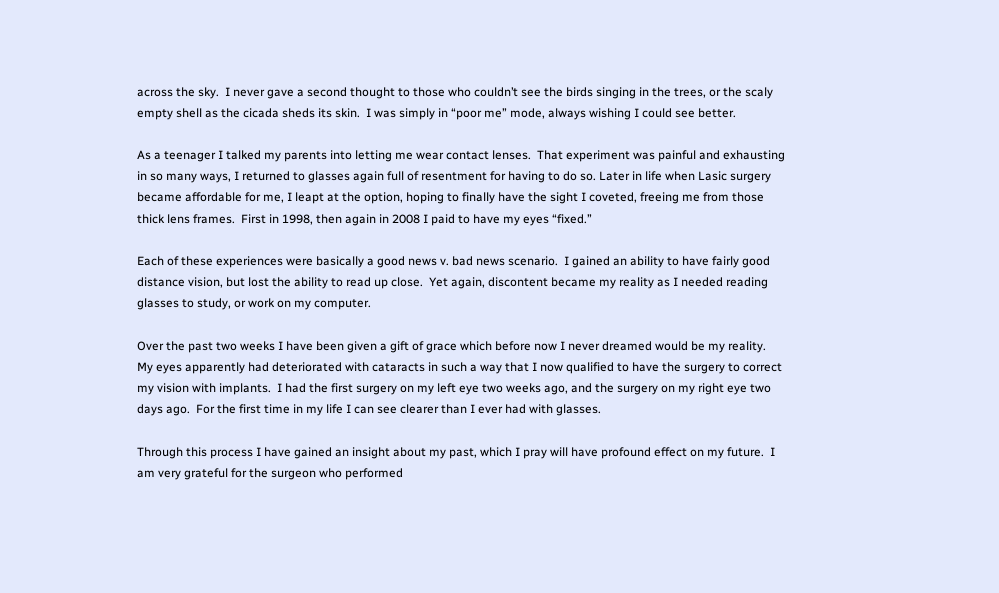across the sky.  I never gave a second thought to those who couldn’t see the birds singing in the trees, or the scaly empty shell as the cicada sheds its skin.  I was simply in “poor me” mode, always wishing I could see better.

As a teenager I talked my parents into letting me wear contact lenses.  That experiment was painful and exhausting in so many ways, I returned to glasses again full of resentment for having to do so. Later in life when Lasic surgery became affordable for me, I leapt at the option, hoping to finally have the sight I coveted, freeing me from those thick lens frames.  First in 1998, then again in 2008 I paid to have my eyes “fixed.”

Each of these experiences were basically a good news v. bad news scenario.  I gained an ability to have fairly good distance vision, but lost the ability to read up close.  Yet again, discontent became my reality as I needed reading glasses to study, or work on my computer.

Over the past two weeks I have been given a gift of grace which before now I never dreamed would be my reality.  My eyes apparently had deteriorated with cataracts in such a way that I now qualified to have the surgery to correct my vision with implants.  I had the first surgery on my left eye two weeks ago, and the surgery on my right eye two days ago.  For the first time in my life I can see clearer than I ever had with glasses.

Through this process I have gained an insight about my past, which I pray will have profound effect on my future.  I am very grateful for the surgeon who performed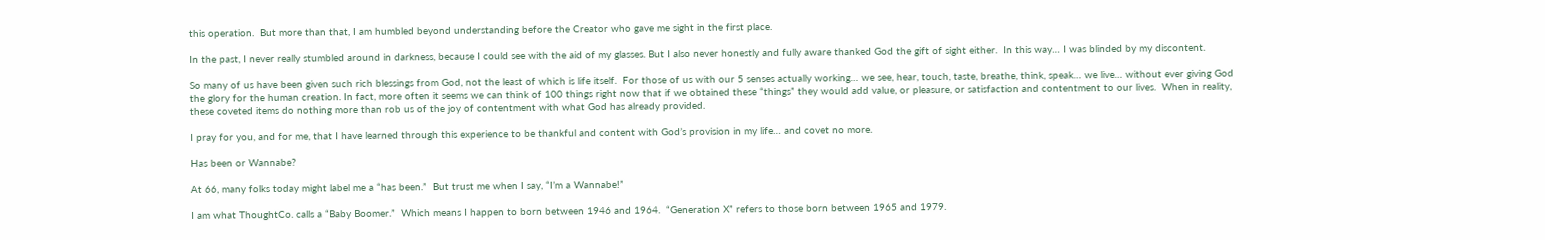this operation.  But more than that, I am humbled beyond understanding before the Creator who gave me sight in the first place.

In the past, I never really stumbled around in darkness, because I could see with the aid of my glasses. But I also never honestly and fully aware thanked God the gift of sight either.  In this way… I was blinded by my discontent.

So many of us have been given such rich blessings from God, not the least of which is life itself.  For those of us with our 5 senses actually working… we see, hear, touch, taste, breathe, think, speak… we live… without ever giving God the glory for the human creation. In fact, more often it seems we can think of 100 things right now that if we obtained these “things” they would add value, or pleasure, or satisfaction and contentment to our lives.  When in reality, these coveted items do nothing more than rob us of the joy of contentment with what God has already provided.

I pray for you, and for me, that I have learned through this experience to be thankful and content with God’s provision in my life… and covet no more.

Has been or Wannabe?

At 66, many folks today might label me a “has been.”  But trust me when I say, “I’m a Wannabe!”

I am what ThoughtCo. calls a “Baby Boomer.”  Which means I happen to born between 1946 and 1964.  “Generation X” refers to those born between 1965 and 1979.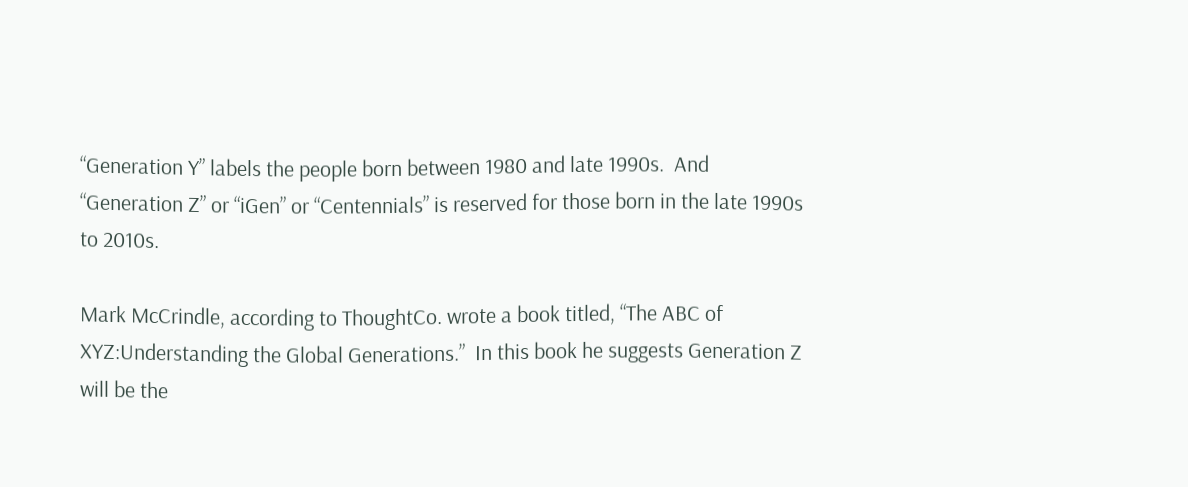“Generation Y” labels the people born between 1980 and late 1990s.  And “Generation Z” or “iGen” or “Centennials” is reserved for those born in the late 1990s to 2010s.

Mark McCrindle, according to ThoughtCo. wrote a book titled, “The ABC of XYZ:Understanding the Global Generations.”  In this book he suggests Generation Z will be the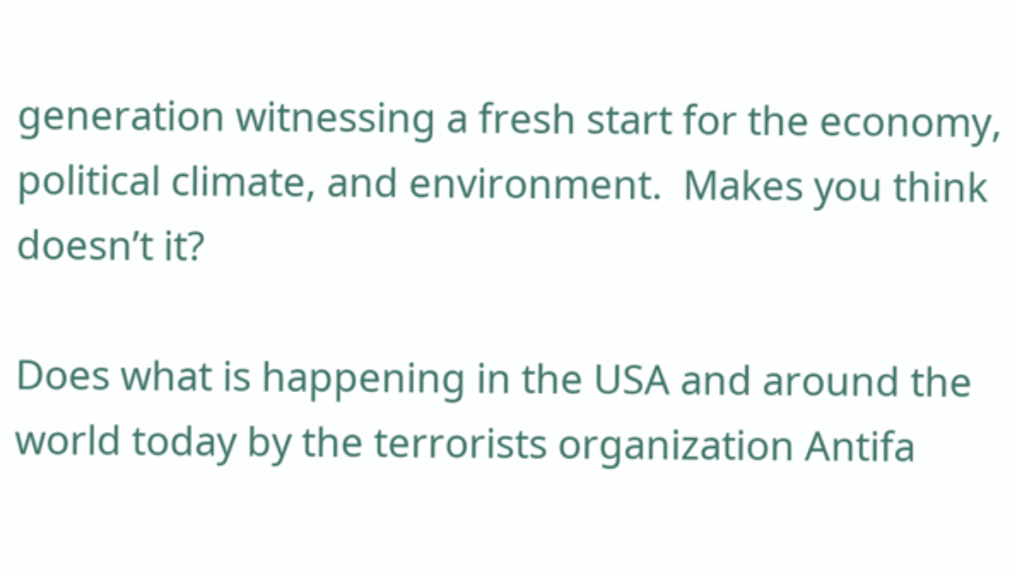generation witnessing a fresh start for the economy, political climate, and environment.  Makes you think doesn’t it?

Does what is happening in the USA and around the world today by the terrorists organization Antifa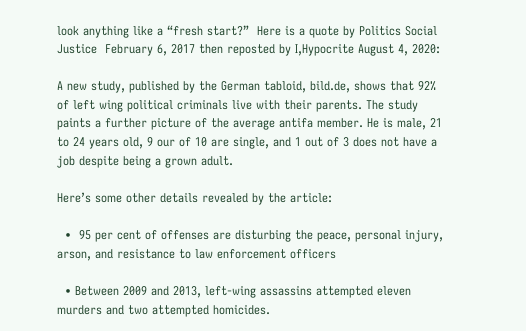look anything like a “fresh start?”  Here is a quote by Politics Social Justice  February 6, 2017 then reposted by I,Hypocrite August 4, 2020:

A new study, published by the German tabloid, bild.de, shows that 92% of left wing political criminals live with their parents. The study paints a further picture of the average antifa member. He is male, 21 to 24 years old, 9 our of 10 are single, and 1 out of 3 does not have a job despite being a grown adult.

Here’s some other details revealed by the article:

  •  95 per cent of offenses are disturbing the peace, personal injury, arson, and resistance to law enforcement officers

  • Between 2009 and 2013, left-wing assassins attempted eleven murders and two attempted homicides.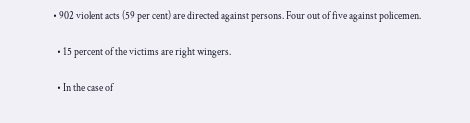• 902 violent acts (59 per cent) are directed against persons. Four out of five against policemen.

  • 15 percent of the victims are right wingers.

  • In the case of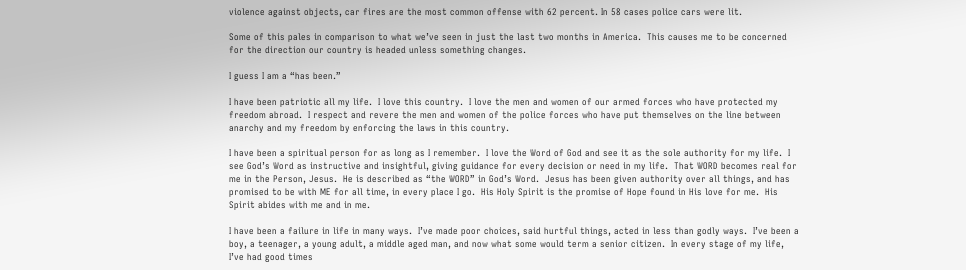violence against objects, car fires are the most common offense with 62 percent. In 58 cases police cars were lit.

Some of this pales in comparison to what we’ve seen in just the last two months in America.  This causes me to be concerned for the direction our country is headed unless something changes.

I guess I am a “has been.”

I have been patriotic all my life.  I love this country.  I love the men and women of our armed forces who have protected my freedom abroad.  I respect and revere the men and women of the police forces who have put themselves on the line between anarchy and my freedom by enforcing the laws in this country.

I have been a spiritual person for as long as I remember.  I love the Word of God and see it as the sole authority for my life.  I see God’s Word as instructive and insightful, giving guidance for every decision or need in my life.  That WORD becomes real for me in the Person, Jesus.  He is described as “the WORD” in God’s Word.  Jesus has been given authority over all things, and has promised to be with ME for all time, in every place I go.  His Holy Spirit is the promise of Hope found in His love for me.  His Spirit abides with me and in me.

I have been a failure in life in many ways.  I’ve made poor choices, said hurtful things, acted in less than godly ways.  I’ve been a boy, a teenager, a young adult, a middle aged man, and now what some would term a senior citizen.  In every stage of my life, I’ve had good times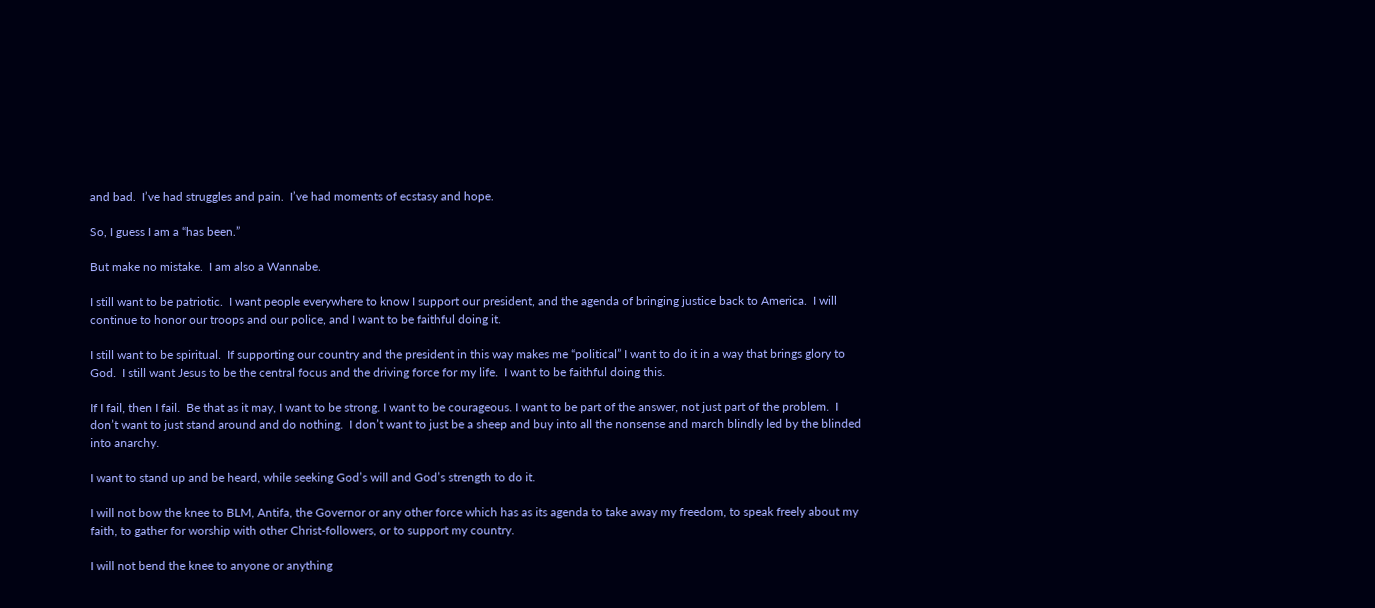and bad.  I’ve had struggles and pain.  I’ve had moments of ecstasy and hope.

So, I guess I am a “has been.”

But make no mistake.  I am also a Wannabe.

I still want to be patriotic.  I want people everywhere to know I support our president, and the agenda of bringing justice back to America.  I will continue to honor our troops and our police, and I want to be faithful doing it.

I still want to be spiritual.  If supporting our country and the president in this way makes me “political” I want to do it in a way that brings glory to God.  I still want Jesus to be the central focus and the driving force for my life.  I want to be faithful doing this.

If I fail, then I fail.  Be that as it may, I want to be strong. I want to be courageous. I want to be part of the answer, not just part of the problem.  I don’t want to just stand around and do nothing.  I don’t want to just be a sheep and buy into all the nonsense and march blindly led by the blinded into anarchy.

I want to stand up and be heard, while seeking God’s will and God’s strength to do it.

I will not bow the knee to BLM, Antifa, the Governor or any other force which has as its agenda to take away my freedom, to speak freely about my faith, to gather for worship with other Christ-followers, or to support my country.

I will not bend the knee to anyone or anything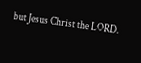but Jesus Christ the LORD.